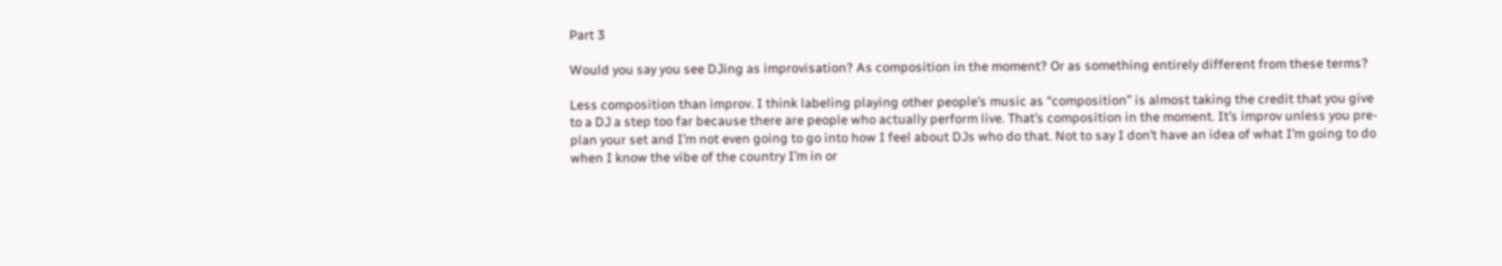Part 3

Would you say you see DJing as improvisation? As composition in the moment? Or as something entirely different from these terms?

Less composition than improv. I think labeling playing other people’s music as “composition” is almost taking the credit that you give to a DJ a step too far because there are people who actually perform live. That’s composition in the moment. It’s improv unless you pre-plan your set and I’m not even going to go into how I feel about DJs who do that. Not to say I don’t have an idea of what I’m going to do when I know the vibe of the country I’m in or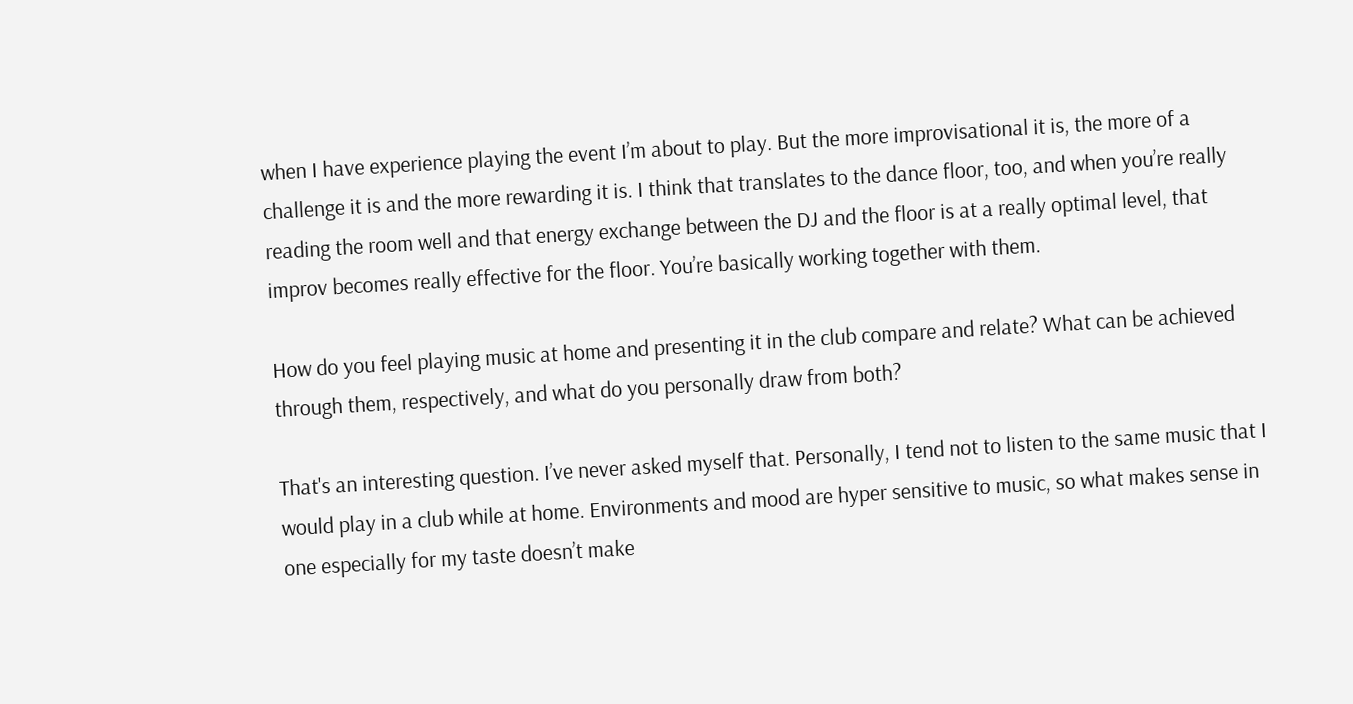when I have experience playing the event I’m about to play. But the more improvisational it is, the more of a challenge it is and the more rewarding it is. I think that translates to the dance floor, too, and when you’re really reading the room well and that energy exchange between the DJ and the floor is at a really optimal level, that improv becomes really effective for the floor. You’re basically working together with them.

How do you feel playing music at home and presenting it in the club compare and relate? What can be achieved through them, respectively, and what do you personally draw from both?

That's an interesting question. I’ve never asked myself that. Personally, I tend not to listen to the same music that I would play in a club while at home. Environments and mood are hyper sensitive to music, so what makes sense in one especially for my taste doesn’t make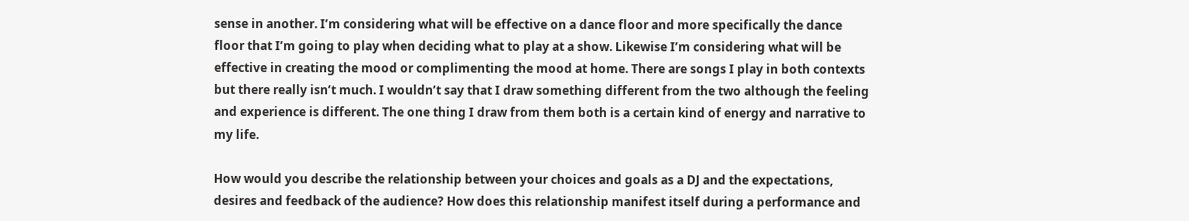sense in another. I’m considering what will be effective on a dance floor and more specifically the dance floor that I’m going to play when deciding what to play at a show. Likewise I’m considering what will be effective in creating the mood or complimenting the mood at home. There are songs I play in both contexts but there really isn’t much. I wouldn’t say that I draw something different from the two although the feeling and experience is different. The one thing I draw from them both is a certain kind of energy and narrative to my life.

How would you describe the relationship between your choices and goals as a DJ and the expectations, desires and feedback of the audience? How does this relationship manifest itself during a performance and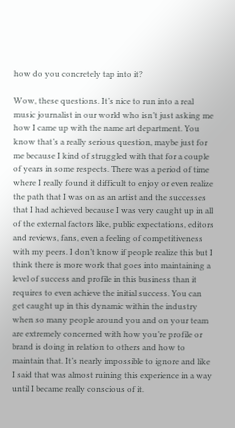how do you concretely tap into it?

Wow, these questions. It’s nice to run into a real music journalist in our world who isn’t just asking me how I came up with the name art department. You know that’s a really serious question, maybe just for me because I kind of struggled with that for a couple of years in some respects. There was a period of time where I really found it difficult to enjoy or even realize the path that I was on as an artist and the successes that I had achieved because I was very caught up in all of the external factors like, public expectations, editors and reviews, fans, even a feeling of competitiveness with my peers. I don’t know if people realize this but I think there is more work that goes into maintaining a level of success and profile in this business than it requires to even achieve the initial success. You can get caught up in this dynamic within the industry when so many people around you and on your team are extremely concerned with how you’re profile or brand is doing in relation to others and how to maintain that. It’s nearly impossible to ignore and like I said that was almost ruining this experience in a way until I became really conscious of it.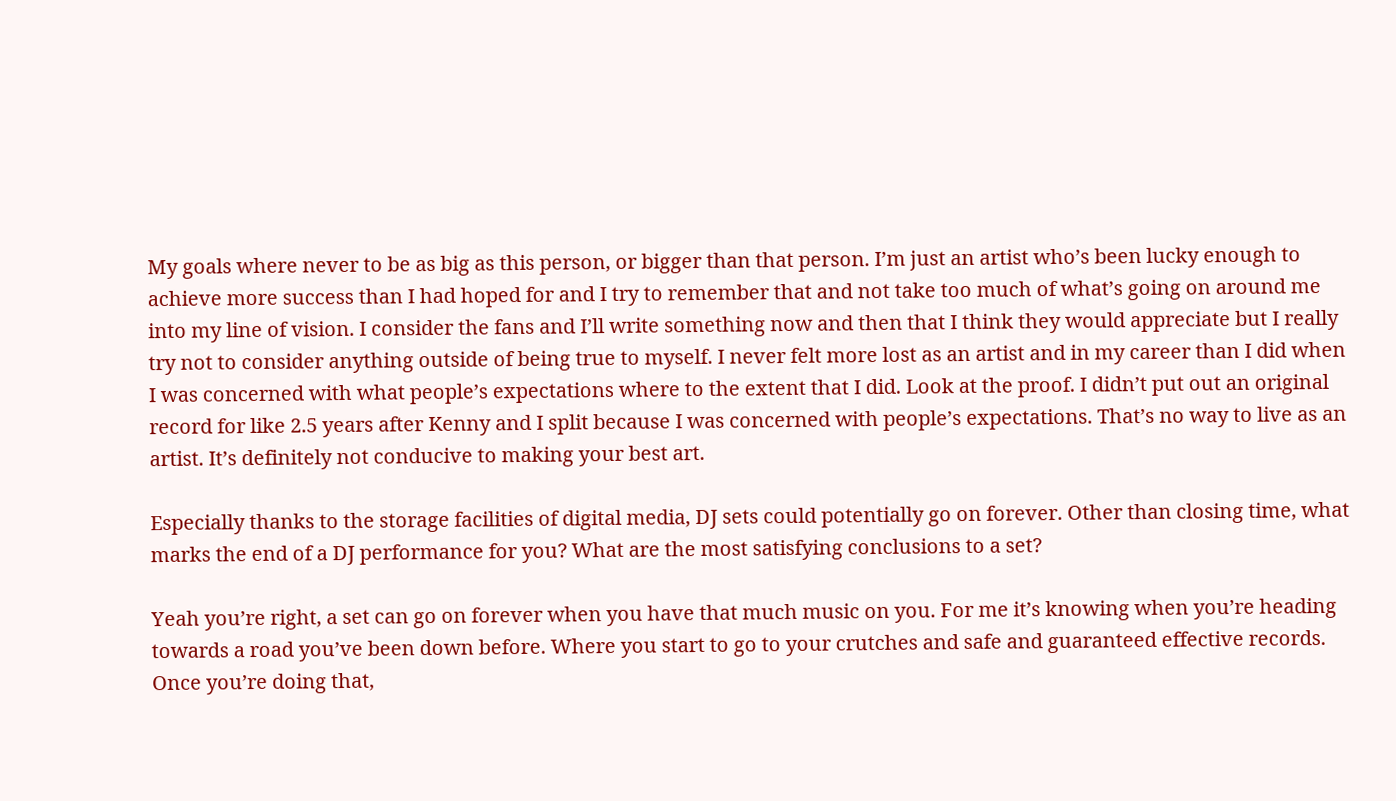My goals where never to be as big as this person, or bigger than that person. I’m just an artist who’s been lucky enough to achieve more success than I had hoped for and I try to remember that and not take too much of what’s going on around me into my line of vision. I consider the fans and I’ll write something now and then that I think they would appreciate but I really try not to consider anything outside of being true to myself. I never felt more lost as an artist and in my career than I did when I was concerned with what people’s expectations where to the extent that I did. Look at the proof. I didn’t put out an original record for like 2.5 years after Kenny and I split because I was concerned with people’s expectations. That’s no way to live as an artist. It’s definitely not conducive to making your best art.

Especially thanks to the storage facilities of digital media, DJ sets could potentially go on forever. Other than closing time, what marks the end of a DJ performance for you? What are the most satisfying conclusions to a set?

Yeah you’re right, a set can go on forever when you have that much music on you. For me it’s knowing when you’re heading towards a road you’ve been down before. Where you start to go to your crutches and safe and guaranteed effective records. Once you’re doing that,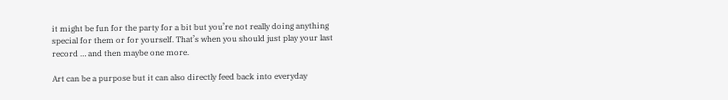it might be fun for the party for a bit but you’re not really doing anything special for them or for yourself. That’s when you should just play your last record … and then maybe one more.

Art can be a purpose but it can also directly feed back into everyday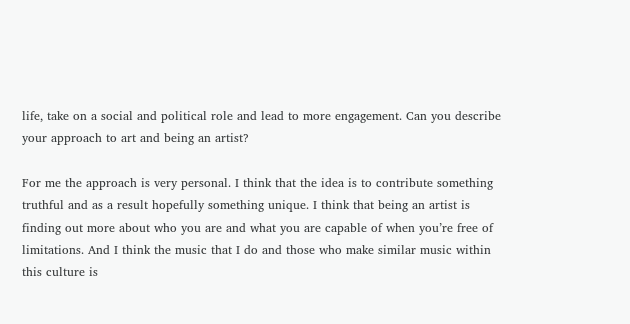life, take on a social and political role and lead to more engagement. Can you describe your approach to art and being an artist?

For me the approach is very personal. I think that the idea is to contribute something truthful and as a result hopefully something unique. I think that being an artist is finding out more about who you are and what you are capable of when you’re free of limitations. And I think the music that I do and those who make similar music within this culture is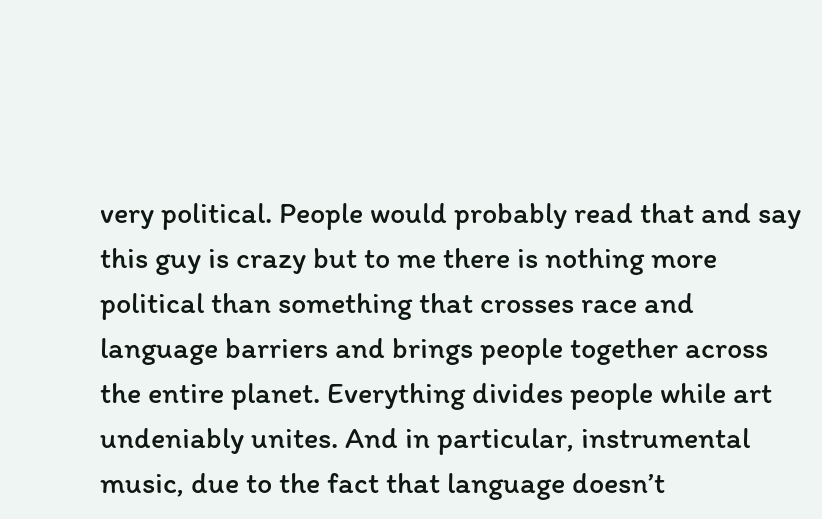very political. People would probably read that and say this guy is crazy but to me there is nothing more political than something that crosses race and language barriers and brings people together across the entire planet. Everything divides people while art undeniably unites. And in particular, instrumental music, due to the fact that language doesn’t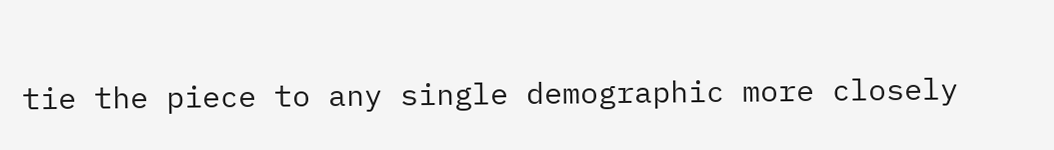tie the piece to any single demographic more closely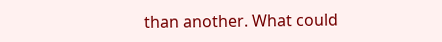than another. What could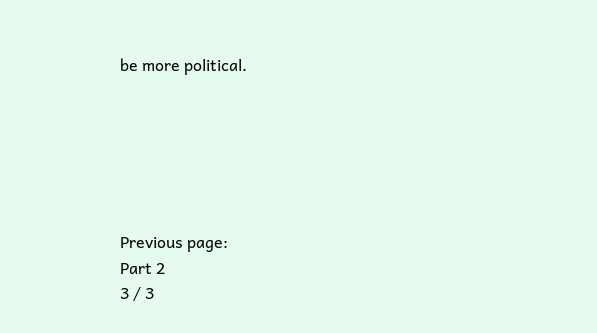be more political.






Previous page:
Part 2
3 / 3